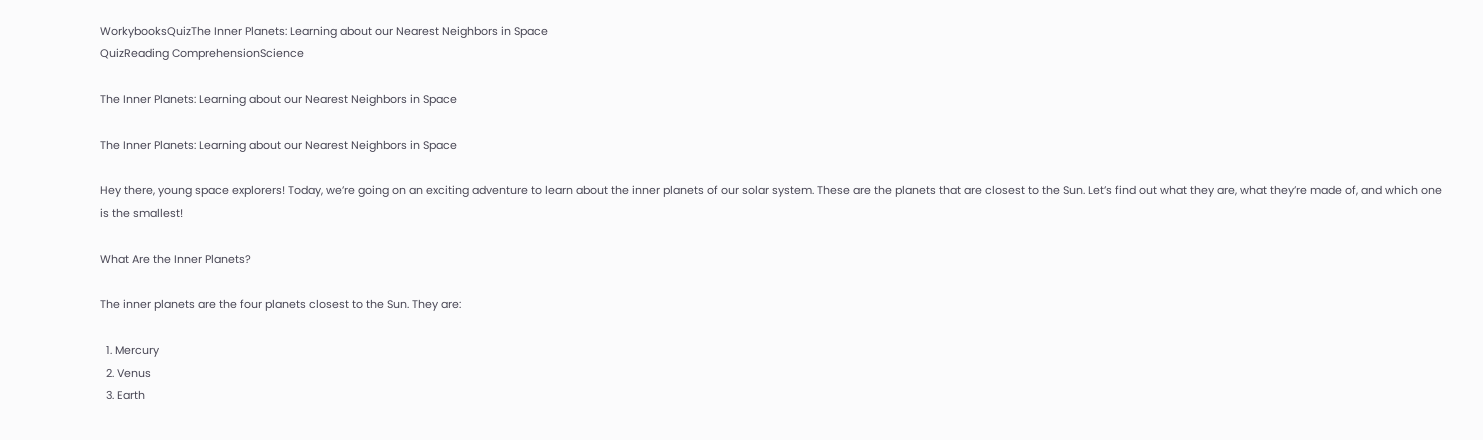WorkybooksQuizThe Inner Planets: Learning about our Nearest Neighbors in Space
QuizReading ComprehensionScience

The Inner Planets: Learning about our Nearest Neighbors in Space

The Inner Planets: Learning about our Nearest Neighbors in Space

Hey there, young space explorers! Today, we’re going on an exciting adventure to learn about the inner planets of our solar system. These are the planets that are closest to the Sun. Let’s find out what they are, what they’re made of, and which one is the smallest!

What Are the Inner Planets?

The inner planets are the four planets closest to the Sun. They are:

  1. Mercury
  2. Venus
  3. Earth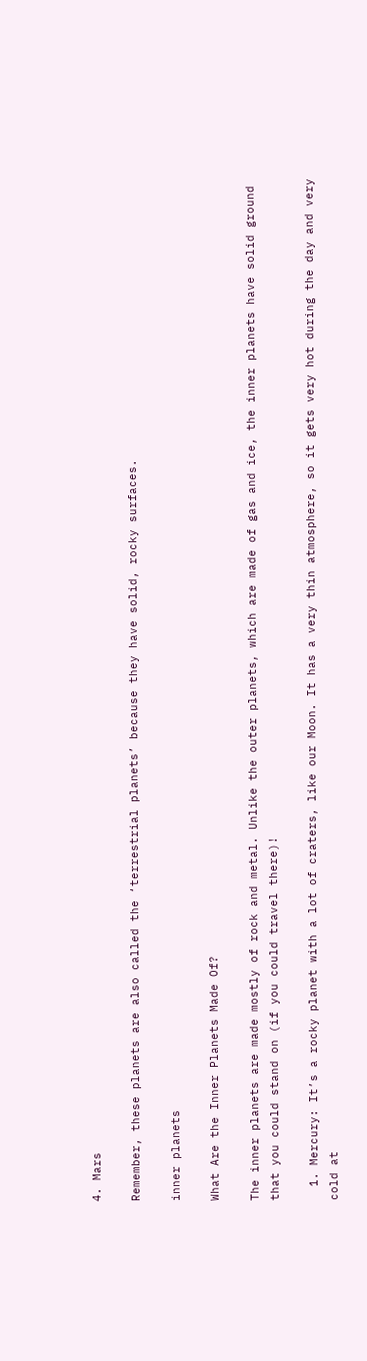4. Mars

Remember, these planets are also called the ‘terrestrial planets’ because they have solid, rocky surfaces.

inner planets

What Are the Inner Planets Made Of?

The inner planets are made mostly of rock and metal. Unlike the outer planets, which are made of gas and ice, the inner planets have solid ground that you could stand on (if you could travel there)!

  1. Mercury: It’s a rocky planet with a lot of craters, like our Moon. It has a very thin atmosphere, so it gets very hot during the day and very cold at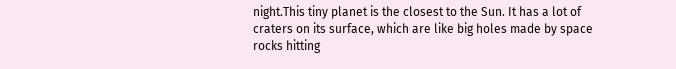night.This tiny planet is the closest to the Sun. It has a lot of craters on its surface, which are like big holes made by space rocks hitting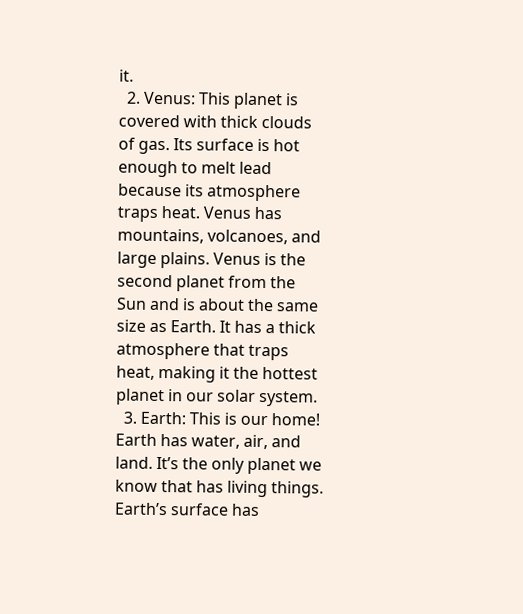it.
  2. Venus: This planet is covered with thick clouds of gas. Its surface is hot enough to melt lead because its atmosphere traps heat. Venus has mountains, volcanoes, and large plains. Venus is the second planet from the Sun and is about the same size as Earth. It has a thick atmosphere that traps heat, making it the hottest planet in our solar system.
  3. Earth: This is our home! Earth has water, air, and land. It’s the only planet we know that has living things. Earth’s surface has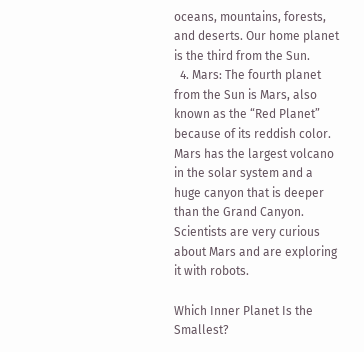oceans, mountains, forests, and deserts. Our home planet is the third from the Sun.
  4. Mars: The fourth planet from the Sun is Mars, also known as the “Red Planet” because of its reddish color. Mars has the largest volcano in the solar system and a huge canyon that is deeper than the Grand Canyon. Scientists are very curious about Mars and are exploring it with robots.

Which Inner Planet Is the Smallest?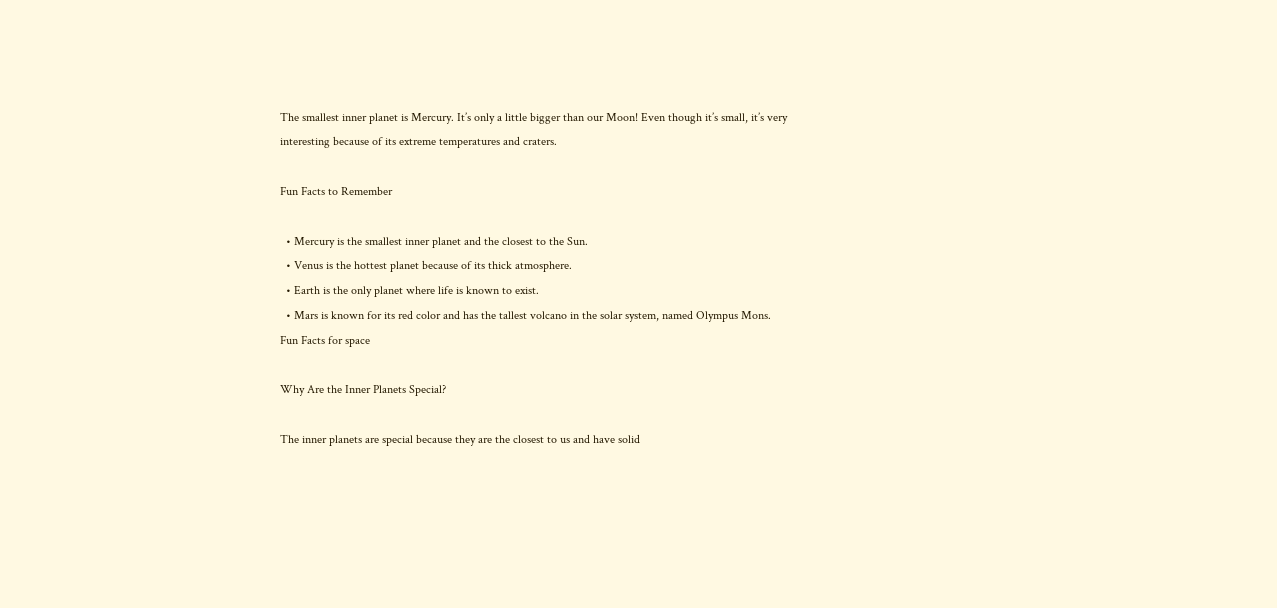The smallest inner planet is Mercury. It’s only a little bigger than our Moon! Even though it’s small, it’s very interesting because of its extreme temperatures and craters.

Fun Facts to Remember

  • Mercury is the smallest inner planet and the closest to the Sun.
  • Venus is the hottest planet because of its thick atmosphere.
  • Earth is the only planet where life is known to exist.
  • Mars is known for its red color and has the tallest volcano in the solar system, named Olympus Mons.
Fun Facts for space

Why Are the Inner Planets Special?

The inner planets are special because they are the closest to us and have solid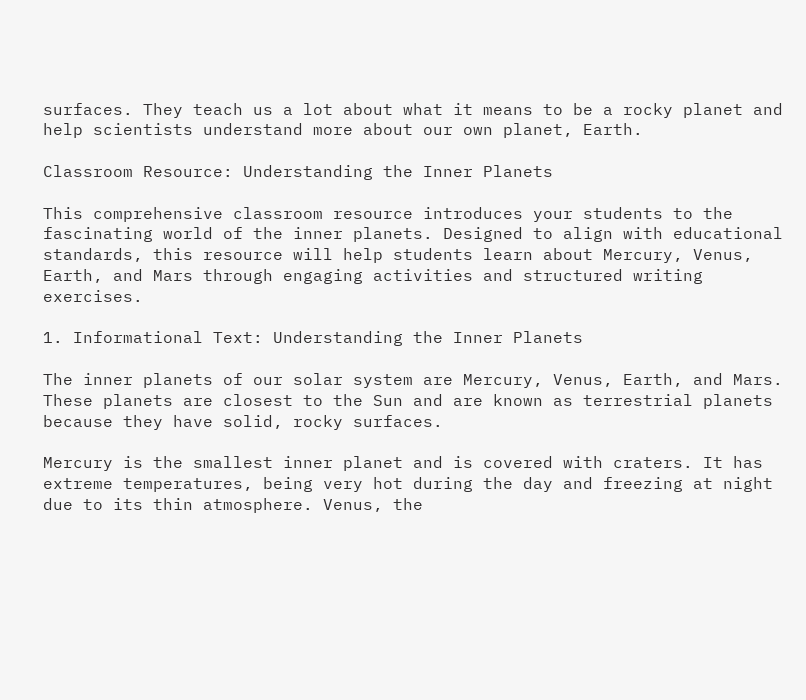surfaces. They teach us a lot about what it means to be a rocky planet and help scientists understand more about our own planet, Earth.

Classroom Resource: Understanding the Inner Planets

This comprehensive classroom resource introduces your students to the fascinating world of the inner planets. Designed to align with educational standards, this resource will help students learn about Mercury, Venus, Earth, and Mars through engaging activities and structured writing exercises.

1. Informational Text: Understanding the Inner Planets

The inner planets of our solar system are Mercury, Venus, Earth, and Mars. These planets are closest to the Sun and are known as terrestrial planets because they have solid, rocky surfaces.

Mercury is the smallest inner planet and is covered with craters. It has extreme temperatures, being very hot during the day and freezing at night due to its thin atmosphere. Venus, the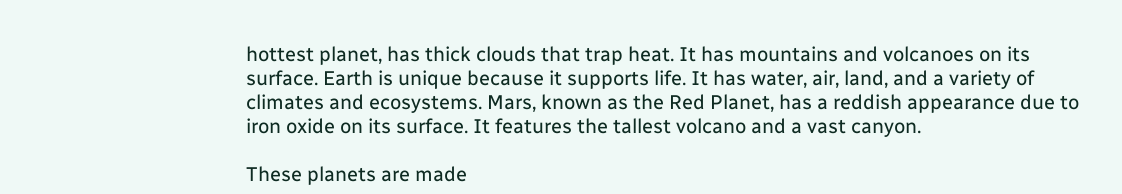hottest planet, has thick clouds that trap heat. It has mountains and volcanoes on its surface. Earth is unique because it supports life. It has water, air, land, and a variety of climates and ecosystems. Mars, known as the Red Planet, has a reddish appearance due to iron oxide on its surface. It features the tallest volcano and a vast canyon.

These planets are made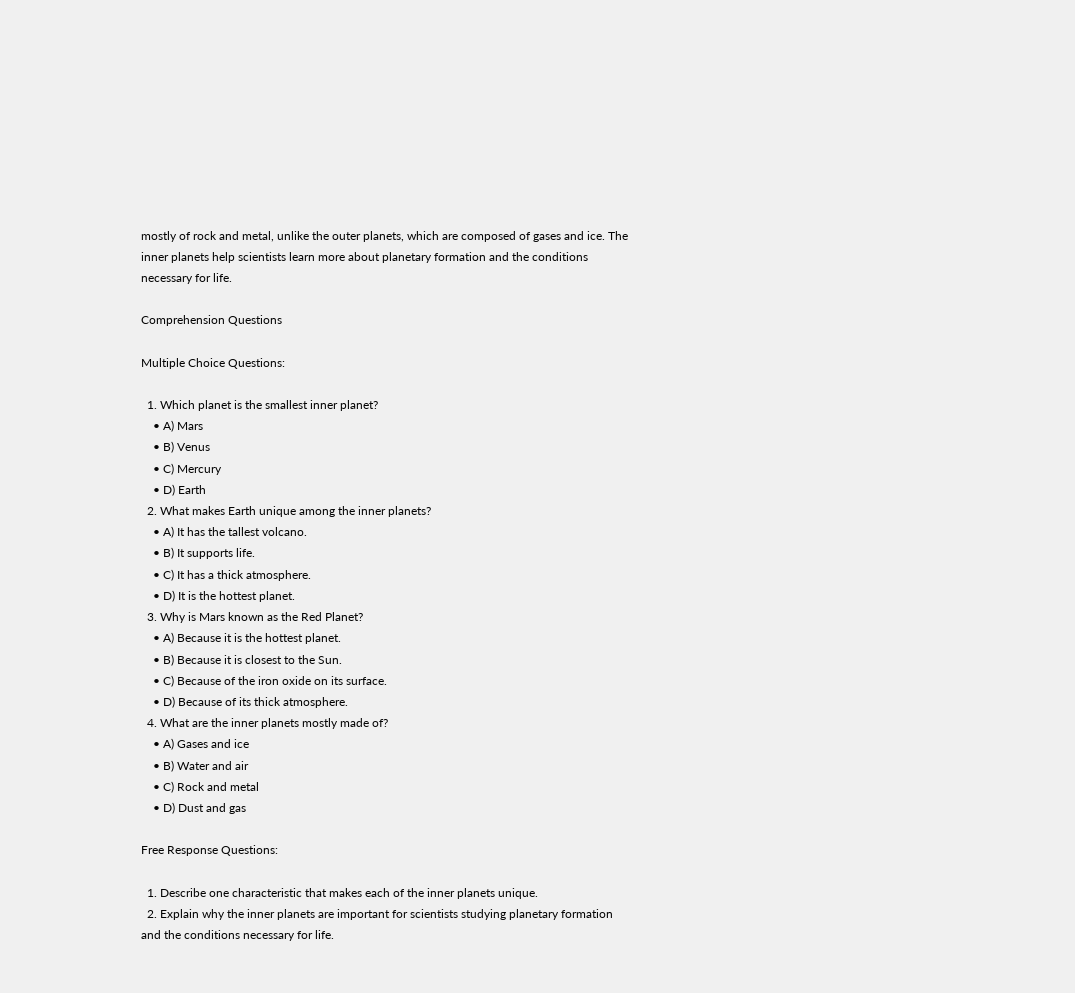mostly of rock and metal, unlike the outer planets, which are composed of gases and ice. The inner planets help scientists learn more about planetary formation and the conditions necessary for life.

Comprehension Questions

Multiple Choice Questions:

  1. Which planet is the smallest inner planet?
    • A) Mars
    • B) Venus
    • C) Mercury
    • D) Earth
  2. What makes Earth unique among the inner planets?
    • A) It has the tallest volcano.
    • B) It supports life.
    • C) It has a thick atmosphere.
    • D) It is the hottest planet.
  3. Why is Mars known as the Red Planet?
    • A) Because it is the hottest planet.
    • B) Because it is closest to the Sun.
    • C) Because of the iron oxide on its surface.
    • D) Because of its thick atmosphere.
  4. What are the inner planets mostly made of?
    • A) Gases and ice
    • B) Water and air
    • C) Rock and metal
    • D) Dust and gas

Free Response Questions:

  1. Describe one characteristic that makes each of the inner planets unique.
  2. Explain why the inner planets are important for scientists studying planetary formation and the conditions necessary for life.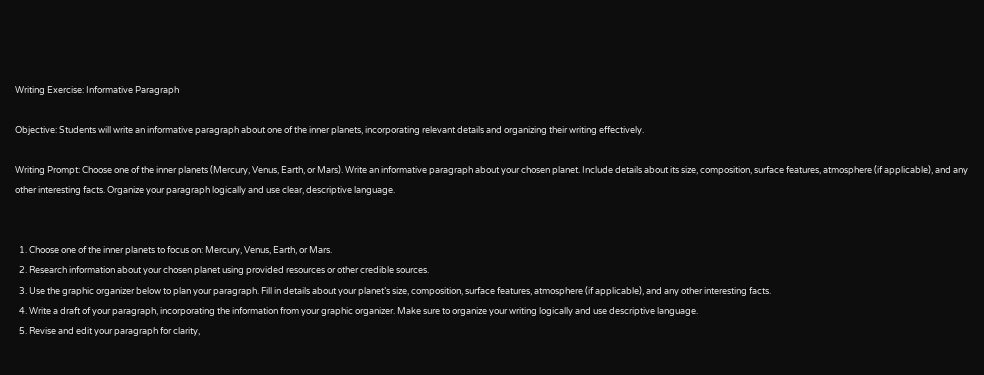Writing Exercise: Informative Paragraph

Objective: Students will write an informative paragraph about one of the inner planets, incorporating relevant details and organizing their writing effectively.

Writing Prompt: Choose one of the inner planets (Mercury, Venus, Earth, or Mars). Write an informative paragraph about your chosen planet. Include details about its size, composition, surface features, atmosphere (if applicable), and any other interesting facts. Organize your paragraph logically and use clear, descriptive language.


  1. Choose one of the inner planets to focus on: Mercury, Venus, Earth, or Mars.
  2. Research information about your chosen planet using provided resources or other credible sources.
  3. Use the graphic organizer below to plan your paragraph. Fill in details about your planet’s size, composition, surface features, atmosphere (if applicable), and any other interesting facts.
  4. Write a draft of your paragraph, incorporating the information from your graphic organizer. Make sure to organize your writing logically and use descriptive language.
  5. Revise and edit your paragraph for clarity,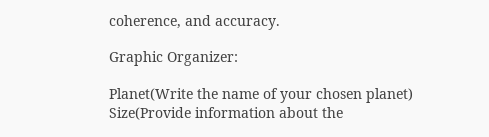coherence, and accuracy.

Graphic Organizer:

Planet(Write the name of your chosen planet)
Size(Provide information about the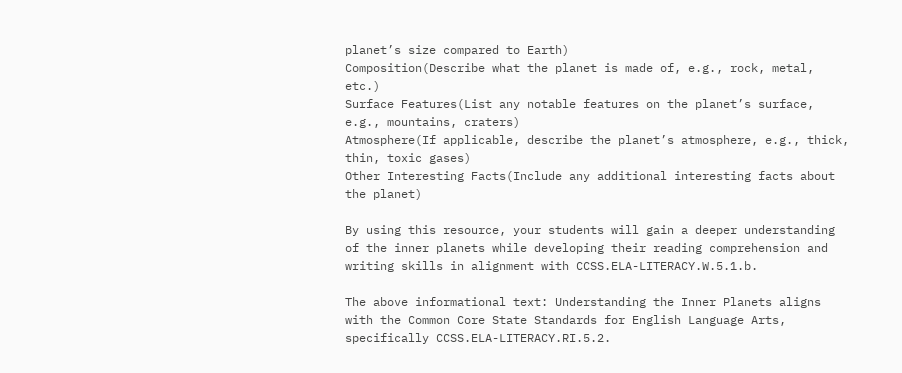planet’s size compared to Earth)
Composition(Describe what the planet is made of, e.g., rock, metal, etc.)
Surface Features(List any notable features on the planet’s surface, e.g., mountains, craters)
Atmosphere(If applicable, describe the planet’s atmosphere, e.g., thick, thin, toxic gases)
Other Interesting Facts(Include any additional interesting facts about the planet)

By using this resource, your students will gain a deeper understanding of the inner planets while developing their reading comprehension and writing skills in alignment with CCSS.ELA-LITERACY.W.5.1.b.

The above informational text: Understanding the Inner Planets aligns with the Common Core State Standards for English Language Arts, specifically CCSS.ELA-LITERACY.RI.5.2.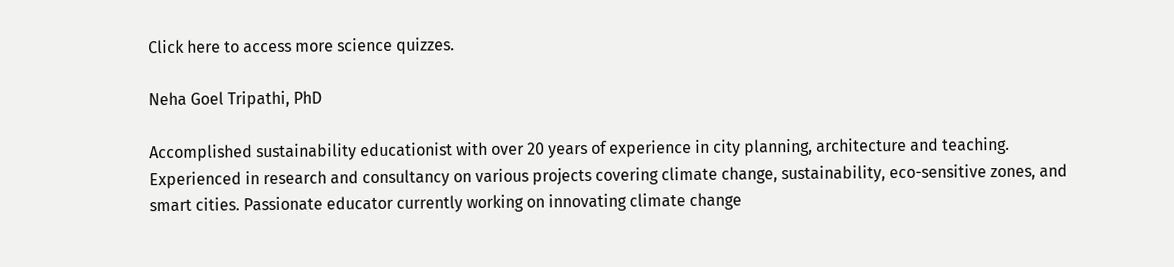Click here to access more science quizzes.

Neha Goel Tripathi, PhD

Accomplished sustainability educationist with over 20 years of experience in city planning, architecture and teaching. Experienced in research and consultancy on various projects covering climate change, sustainability, eco-sensitive zones, and smart cities. Passionate educator currently working on innovating climate change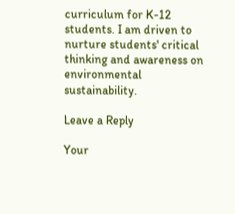curriculum for K-12 students. I am driven to nurture students' critical thinking and awareness on environmental sustainability.

Leave a Reply

Your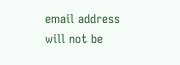email address will not be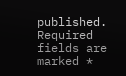published. Required fields are marked *